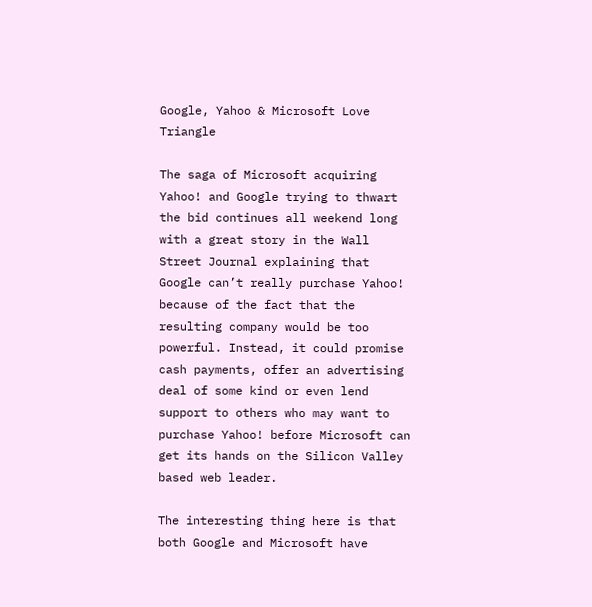Google, Yahoo & Microsoft Love Triangle

The saga of Microsoft acquiring Yahoo! and Google trying to thwart the bid continues all weekend long with a great story in the Wall Street Journal explaining that Google can’t really purchase Yahoo! because of the fact that the resulting company would be too powerful. Instead, it could promise cash payments, offer an advertising deal of some kind or even lend support to others who may want to purchase Yahoo! before Microsoft can get its hands on the Silicon Valley based web leader.

The interesting thing here is that both Google and Microsoft have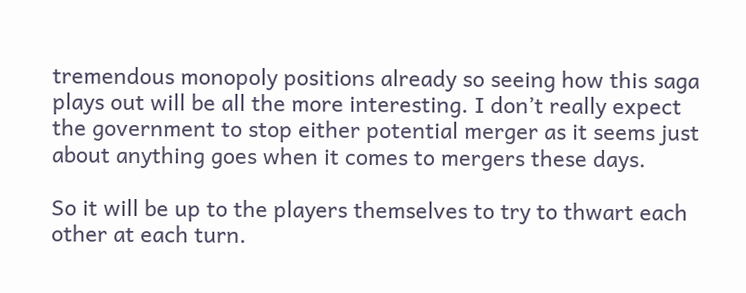tremendous monopoly positions already so seeing how this saga plays out will be all the more interesting. I don’t really expect the government to stop either potential merger as it seems just about anything goes when it comes to mergers these days.

So it will be up to the players themselves to try to thwart each other at each turn.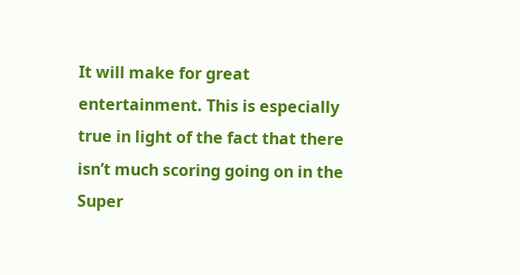It will make for great entertainment. This is especially true in light of the fact that there isn’t much scoring going on in the Super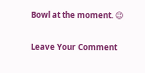Bowl at the moment. 😉

Leave Your Comment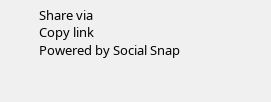Share via
Copy link
Powered by Social Snap